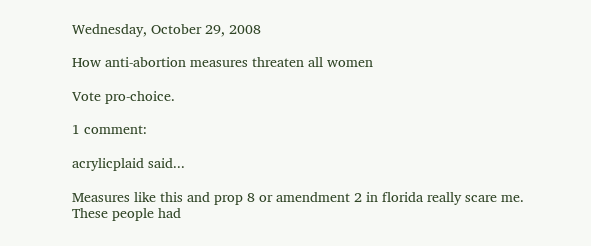Wednesday, October 29, 2008

How anti-abortion measures threaten all women

Vote pro-choice.

1 comment:

acrylicplaid said...

Measures like this and prop 8 or amendment 2 in florida really scare me. These people had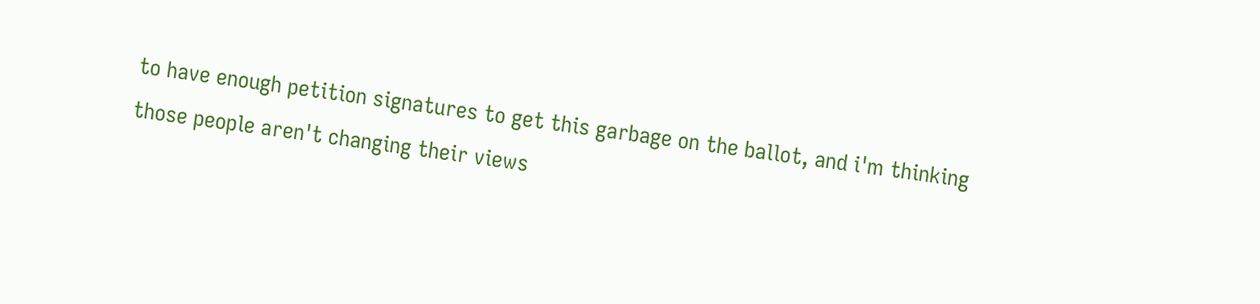to have enough petition signatures to get this garbage on the ballot, and i'm thinking those people aren't changing their views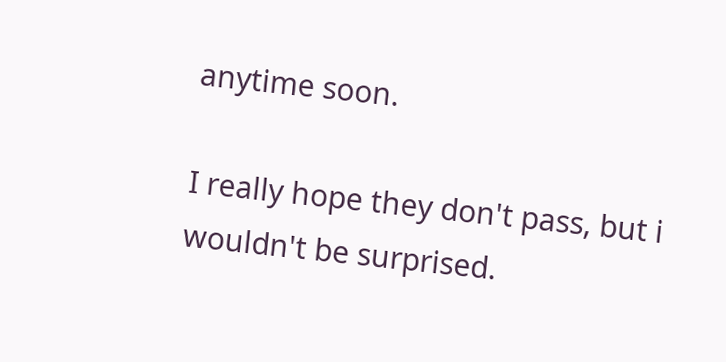anytime soon.

I really hope they don't pass, but i wouldn't be surprised.